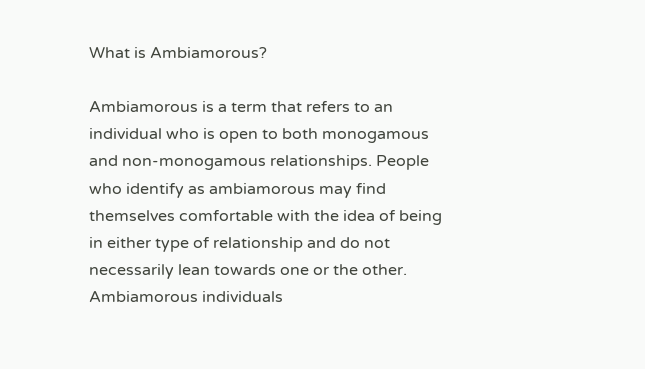What is Ambiamorous?

Ambiamorous is a term that refers to an individual who is open to both monogamous and non-monogamous relationships. People who identify as ambiamorous may find themselves comfortable with the idea of being in either type of relationship and do not necessarily lean towards one or the other. Ambiamorous individuals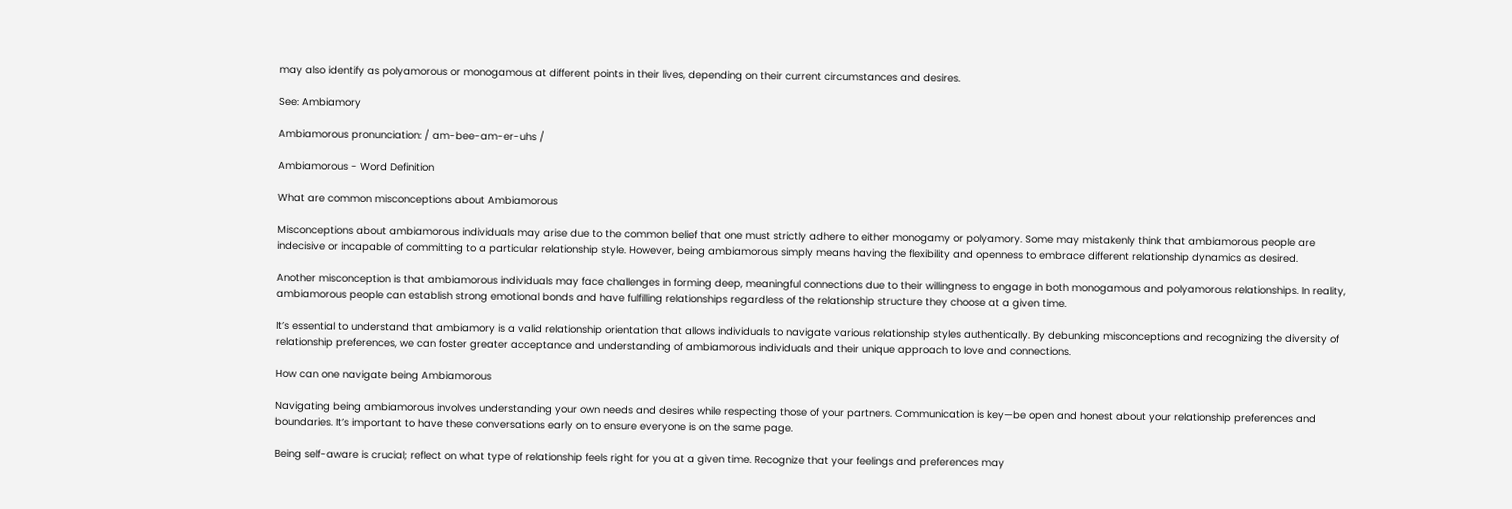may also identify as polyamorous or monogamous at different points in their lives, depending on their current circumstances and desires.

See: Ambiamory

Ambiamorous pronunciation: / am-bee-am-er-uhs /

Ambiamorous - Word Definition

What are common misconceptions about Ambiamorous

Misconceptions about ambiamorous individuals may arise due to the common belief that one must strictly adhere to either monogamy or polyamory. Some may mistakenly think that ambiamorous people are indecisive or incapable of committing to a particular relationship style. However, being ambiamorous simply means having the flexibility and openness to embrace different relationship dynamics as desired.

Another misconception is that ambiamorous individuals may face challenges in forming deep, meaningful connections due to their willingness to engage in both monogamous and polyamorous relationships. In reality, ambiamorous people can establish strong emotional bonds and have fulfilling relationships regardless of the relationship structure they choose at a given time.

It’s essential to understand that ambiamory is a valid relationship orientation that allows individuals to navigate various relationship styles authentically. By debunking misconceptions and recognizing the diversity of relationship preferences, we can foster greater acceptance and understanding of ambiamorous individuals and their unique approach to love and connections.

How can one navigate being Ambiamorous

Navigating being ambiamorous involves understanding your own needs and desires while respecting those of your partners. Communication is key—be open and honest about your relationship preferences and boundaries. It’s important to have these conversations early on to ensure everyone is on the same page.

Being self-aware is crucial; reflect on what type of relationship feels right for you at a given time. Recognize that your feelings and preferences may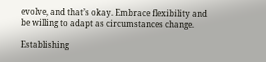evolve, and that’s okay. Embrace flexibility and be willing to adapt as circumstances change.

Establishing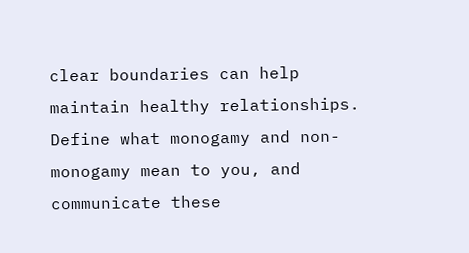clear boundaries can help maintain healthy relationships. Define what monogamy and non-monogamy mean to you, and communicate these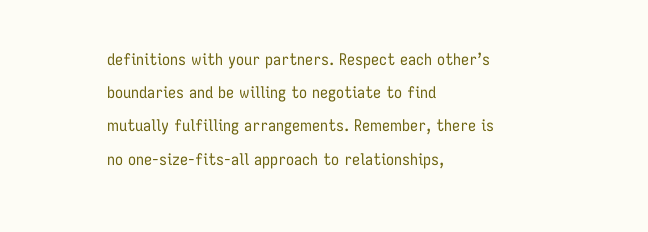definitions with your partners. Respect each other’s boundaries and be willing to negotiate to find mutually fulfilling arrangements. Remember, there is no one-size-fits-all approach to relationships,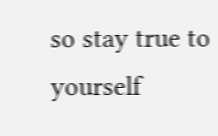so stay true to yourself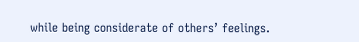while being considerate of others’ feelings.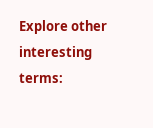Explore other interesting terms: